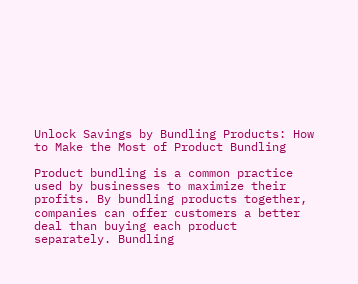Unlock Savings by Bundling Products: How to Make the Most of Product Bundling

Product bundling is a common practice used by businesses to maximize their profits. By bundling products together, companies can offer customers a better deal than buying each product separately. Bundling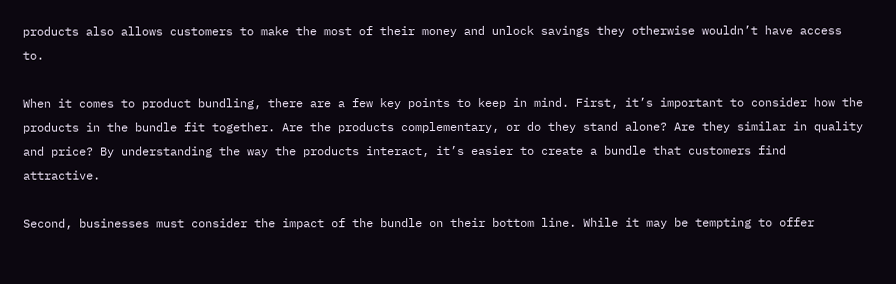products also allows customers to make the most of their money and unlock savings they otherwise wouldn’t have access to.

When it comes to product bundling, there are a few key points to keep in mind. First, it’s important to consider how the products in the bundle fit together. Are the products complementary, or do they stand alone? Are they similar in quality and price? By understanding the way the products interact, it’s easier to create a bundle that customers find attractive.

Second, businesses must consider the impact of the bundle on their bottom line. While it may be tempting to offer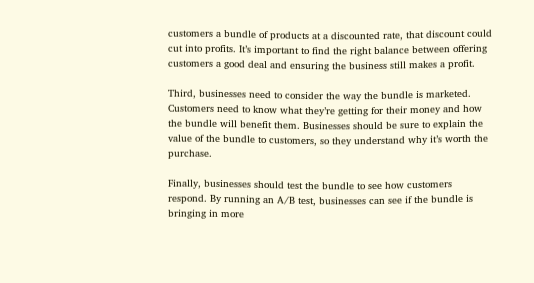customers a bundle of products at a discounted rate, that discount could cut into profits. It’s important to find the right balance between offering customers a good deal and ensuring the business still makes a profit.

Third, businesses need to consider the way the bundle is marketed. Customers need to know what they’re getting for their money and how the bundle will benefit them. Businesses should be sure to explain the value of the bundle to customers, so they understand why it’s worth the purchase.

Finally, businesses should test the bundle to see how customers respond. By running an A/B test, businesses can see if the bundle is bringing in more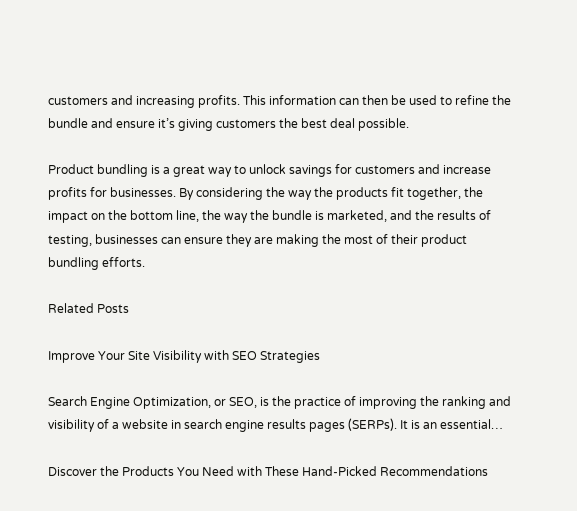customers and increasing profits. This information can then be used to refine the bundle and ensure it’s giving customers the best deal possible.

Product bundling is a great way to unlock savings for customers and increase profits for businesses. By considering the way the products fit together, the impact on the bottom line, the way the bundle is marketed, and the results of testing, businesses can ensure they are making the most of their product bundling efforts.

Related Posts

Improve Your Site Visibility with SEO Strategies

Search Engine Optimization, or SEO, is the practice of improving the ranking and visibility of a website in search engine results pages (SERPs). It is an essential…

Discover the Products You Need with These Hand-Picked Recommendations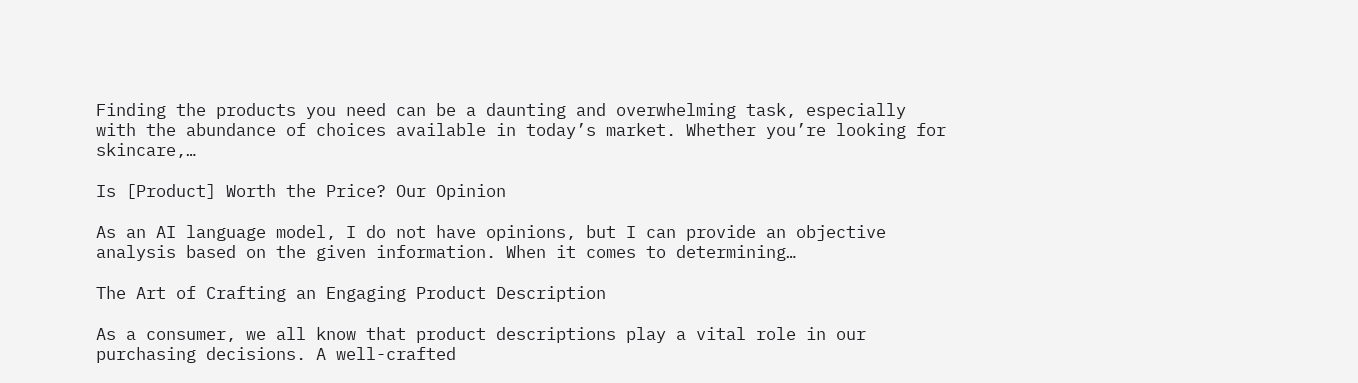Finding the products you need can be a daunting and overwhelming task, especially with the abundance of choices available in today’s market. Whether you’re looking for skincare,…

Is [Product] Worth the Price? Our Opinion

As an AI language model, I do not have opinions, but I can provide an objective analysis based on the given information. When it comes to determining…

The Art of Crafting an Engaging Product Description

As a consumer, we all know that product descriptions play a vital role in our purchasing decisions. A well-crafted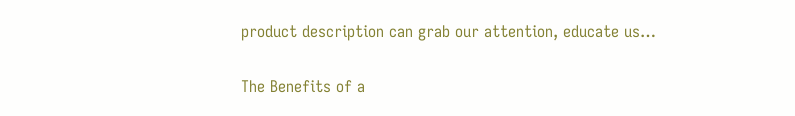product description can grab our attention, educate us…

The Benefits of a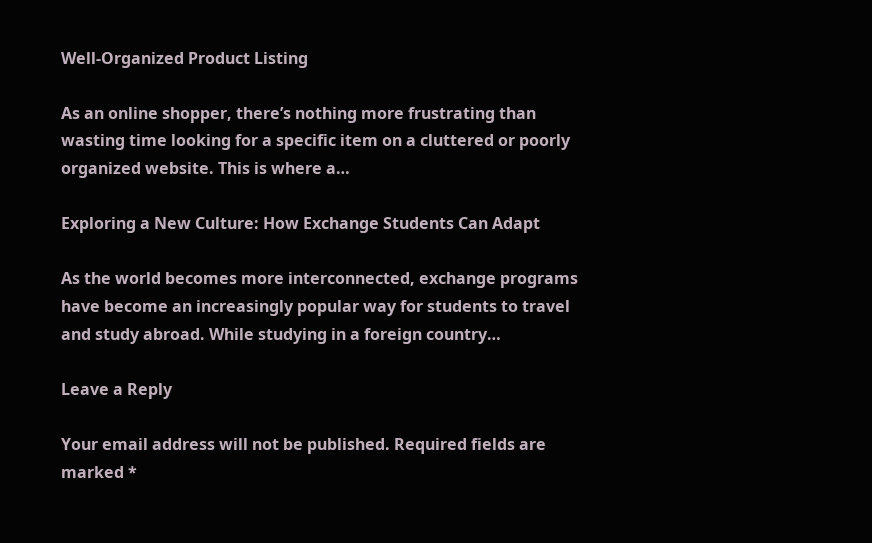Well-Organized Product Listing

As an online shopper, there’s nothing more frustrating than wasting time looking for a specific item on a cluttered or poorly organized website. This is where a…

Exploring a New Culture: How Exchange Students Can Adapt

As the world becomes more interconnected, exchange programs have become an increasingly popular way for students to travel and study abroad. While studying in a foreign country…

Leave a Reply

Your email address will not be published. Required fields are marked *